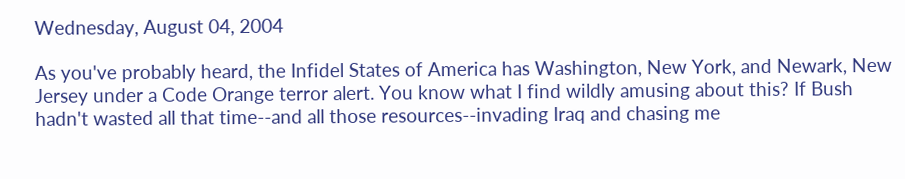Wednesday, August 04, 2004

As you've probably heard, the Infidel States of America has Washington, New York, and Newark, New Jersey under a Code Orange terror alert. You know what I find wildly amusing about this? If Bush hadn't wasted all that time--and all those resources--invading Iraq and chasing me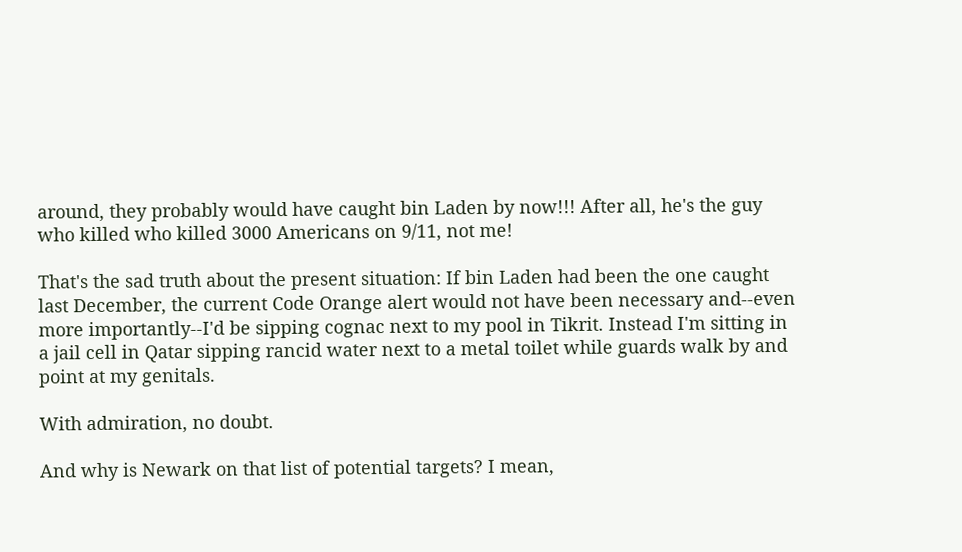around, they probably would have caught bin Laden by now!!! After all, he's the guy who killed who killed 3000 Americans on 9/11, not me!

That's the sad truth about the present situation: If bin Laden had been the one caught last December, the current Code Orange alert would not have been necessary and--even more importantly--I'd be sipping cognac next to my pool in Tikrit. Instead I'm sitting in a jail cell in Qatar sipping rancid water next to a metal toilet while guards walk by and point at my genitals.

With admiration, no doubt.

And why is Newark on that list of potential targets? I mean,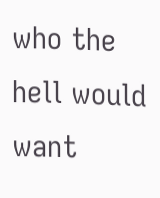who the hell would want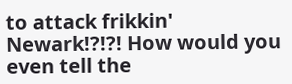to attack frikkin' Newark!?!?! How would you even tell the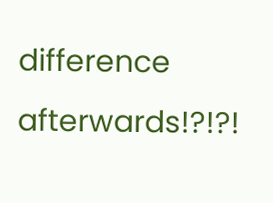difference afterwards!?!?!